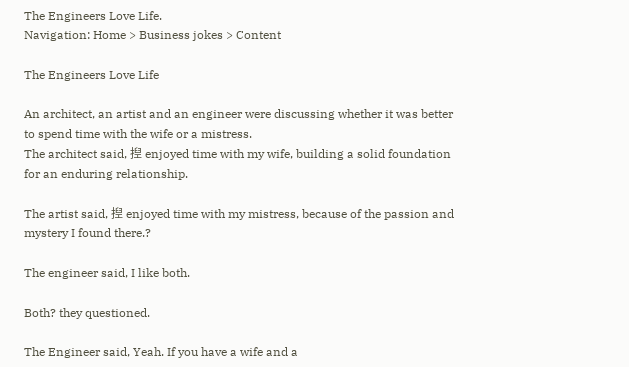The Engineers Love Life.
Navigation: Home > Business jokes > Content

The Engineers Love Life

An architect, an artist and an engineer were discussing whether it was better
to spend time with the wife or a mistress.
The architect said, 揑 enjoyed time with my wife, building a solid foundation
for an enduring relationship.

The artist said, 揑 enjoyed time with my mistress, because of the passion and
mystery I found there.?

The engineer said, I like both.

Both? they questioned.

The Engineer said, Yeah. If you have a wife and a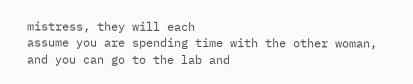mistress, they will each
assume you are spending time with the other woman, and you can go to the lab and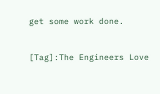get some work done.

[Tag]:The Engineers Love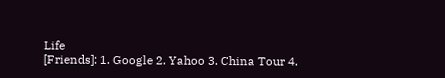Life
[Friends]: 1. Google 2. Yahoo 3. China Tour 4.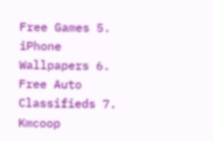Free Games 5. iPhone Wallpapers 6. Free Auto Classifieds 7. Kmcoop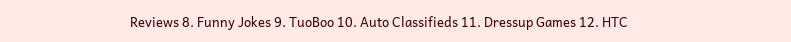Reviews 8. Funny Jokes 9. TuoBoo 10. Auto Classifieds 11. Dressup Games 12. HTC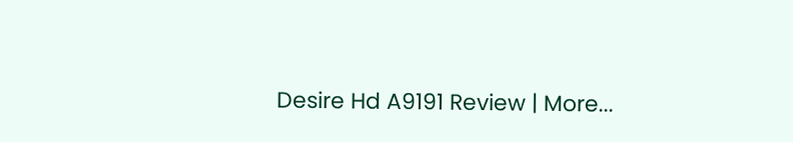Desire Hd A9191 Review | More...